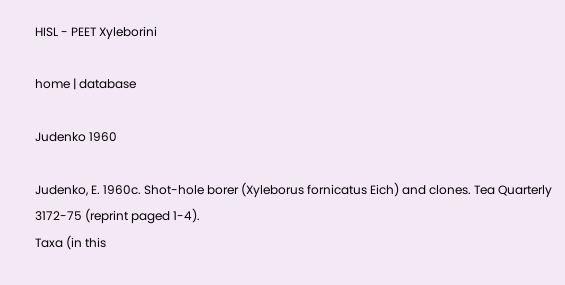HISL - PEET Xyleborini

home | database

Judenko 1960

Judenko, E. 1960c. Shot-hole borer (Xyleborus fornicatus Eich) and clones. Tea Quarterly 3172-75 (reprint paged 1-4).
Taxa (in this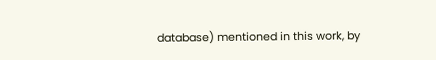database) mentioned in this work, by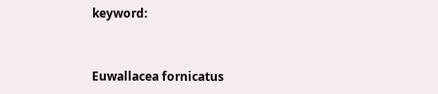keyword:


Euwallacea fornicatus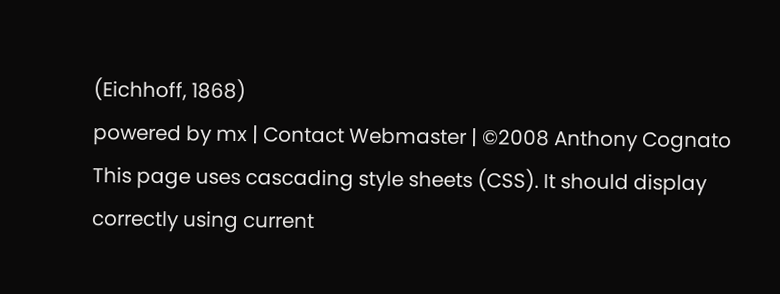(Eichhoff, 1868)
powered by mx | Contact Webmaster | ©2008 Anthony Cognato
This page uses cascading style sheets (CSS). It should display correctly using current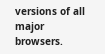versions of all major browsers.